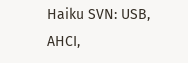Haiku SVN: USB, AHCI,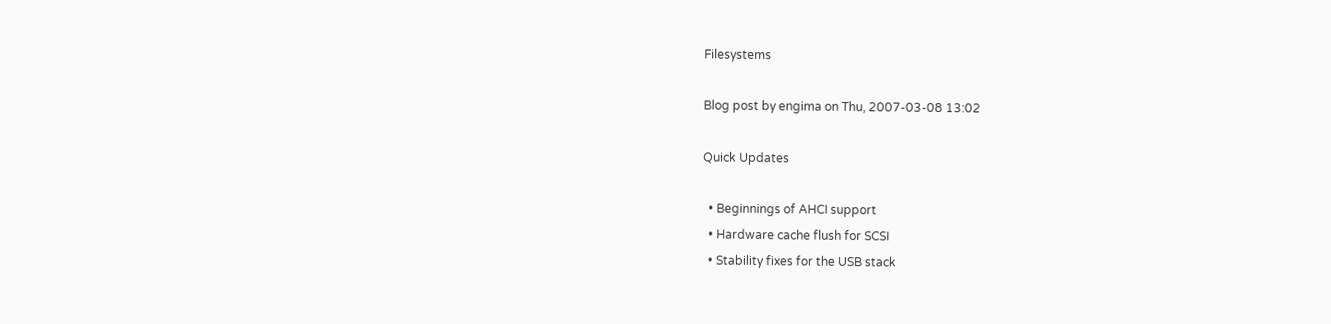Filesystems

Blog post by engima on Thu, 2007-03-08 13:02

Quick Updates

  • Beginnings of AHCI support
  • Hardware cache flush for SCSI
  • Stability fixes for the USB stack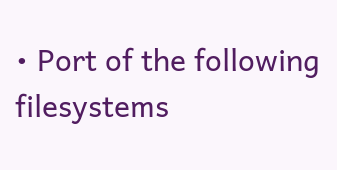• Port of the following filesystems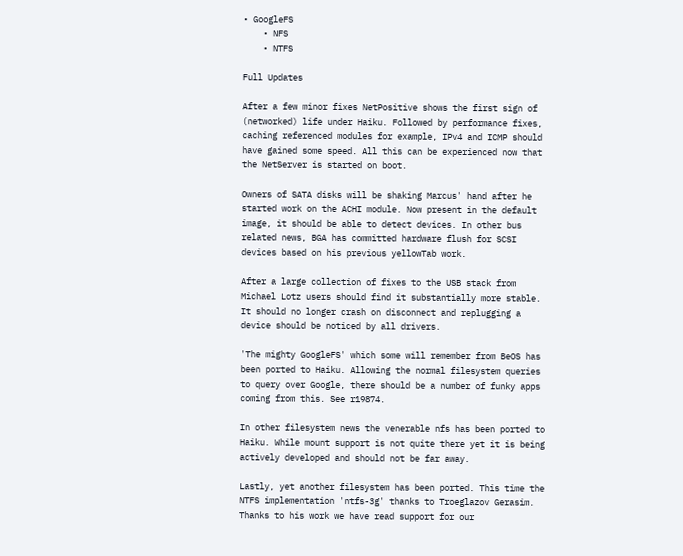• GoogleFS
    • NFS
    • NTFS

Full Updates

After a few minor fixes NetPositive shows the first sign of (networked) life under Haiku. Followed by performance fixes, caching referenced modules for example, IPv4 and ICMP should have gained some speed. All this can be experienced now that the NetServer is started on boot.

Owners of SATA disks will be shaking Marcus' hand after he started work on the ACHI module. Now present in the default image, it should be able to detect devices. In other bus related news, BGA has committed hardware flush for SCSI devices based on his previous yellowTab work.

After a large collection of fixes to the USB stack from Michael Lotz users should find it substantially more stable. It should no longer crash on disconnect and replugging a device should be noticed by all drivers.

'The mighty GoogleFS' which some will remember from BeOS has been ported to Haiku. Allowing the normal filesystem queries to query over Google, there should be a number of funky apps coming from this. See r19874.

In other filesystem news the venerable nfs has been ported to Haiku. While mount support is not quite there yet it is being actively developed and should not be far away.

Lastly, yet another filesystem has been ported. This time the NTFS implementation 'ntfs-3g' thanks to Troeglazov Gerasim. Thanks to his work we have read support for our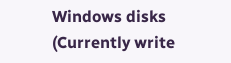Windows disks (Currently write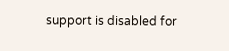support is disabled for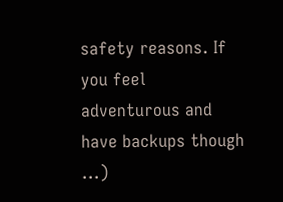safety reasons. If you feel adventurous and have backups though ...)